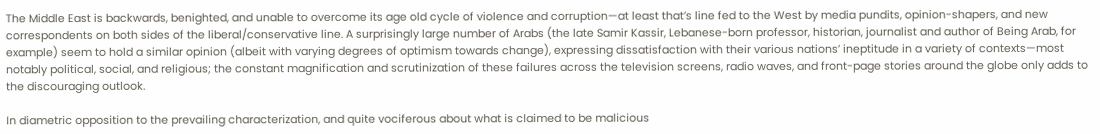The Middle East is backwards, benighted, and unable to overcome its age old cycle of violence and corruption—at least that’s line fed to the West by media pundits, opinion-shapers, and new correspondents on both sides of the liberal/conservative line. A surprisingly large number of Arabs (the late Samir Kassir, Lebanese-born professor, historian, journalist and author of Being Arab, for example) seem to hold a similar opinion (albeit with varying degrees of optimism towards change), expressing dissatisfaction with their various nations’ ineptitude in a variety of contexts—most notably political, social, and religious; the constant magnification and scrutinization of these failures across the television screens, radio waves, and front-page stories around the globe only adds to the discouraging outlook.

In diametric opposition to the prevailing characterization, and quite vociferous about what is claimed to be malicious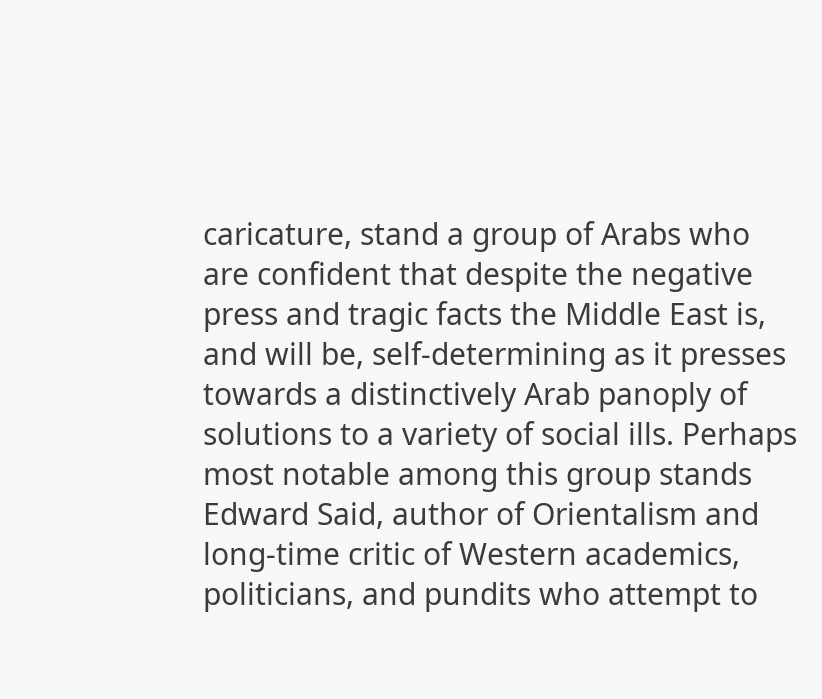caricature, stand a group of Arabs who are confident that despite the negative press and tragic facts the Middle East is, and will be, self-determining as it presses towards a distinctively Arab panoply of solutions to a variety of social ills. Perhaps most notable among this group stands Edward Said, author of Orientalism and long-time critic of Western academics, politicians, and pundits who attempt to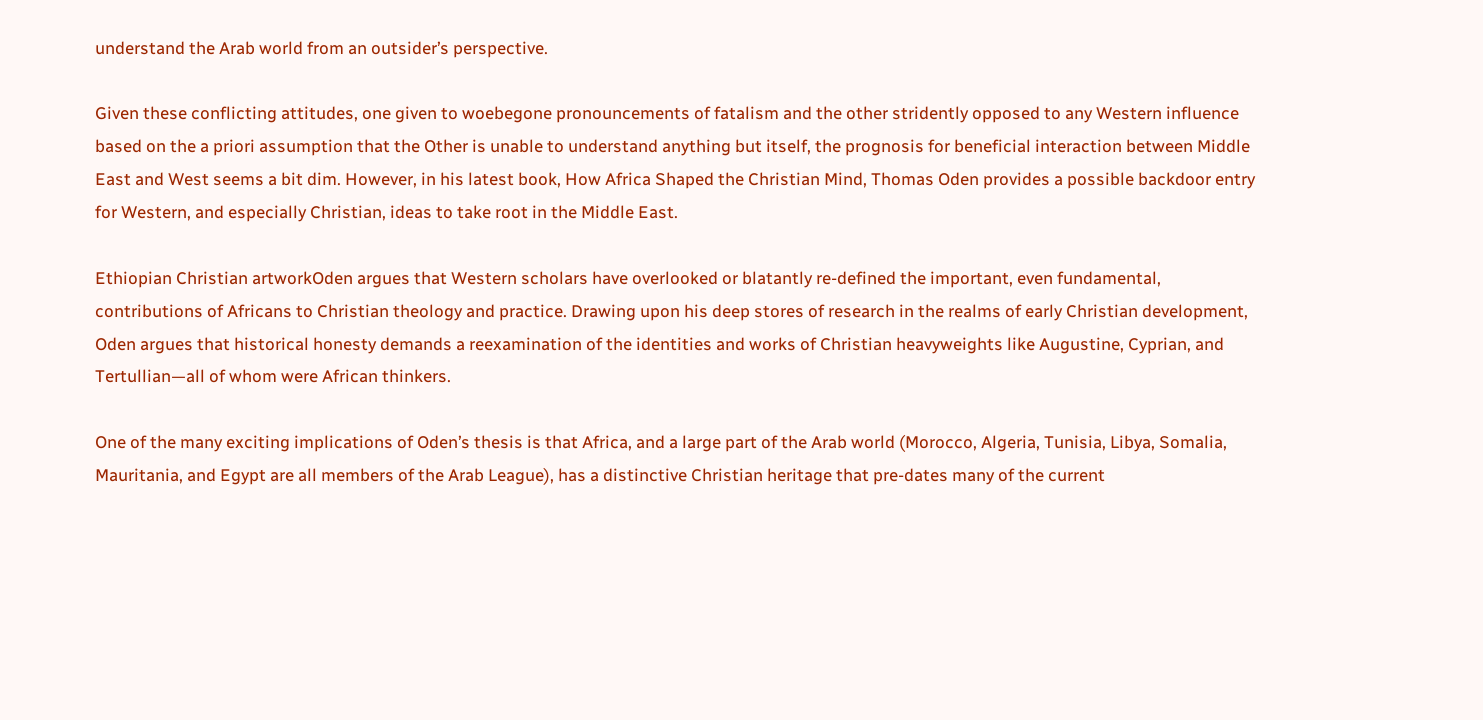understand the Arab world from an outsider’s perspective.

Given these conflicting attitudes, one given to woebegone pronouncements of fatalism and the other stridently opposed to any Western influence based on the a priori assumption that the Other is unable to understand anything but itself, the prognosis for beneficial interaction between Middle East and West seems a bit dim. However, in his latest book, How Africa Shaped the Christian Mind, Thomas Oden provides a possible backdoor entry for Western, and especially Christian, ideas to take root in the Middle East.

Ethiopian Christian artworkOden argues that Western scholars have overlooked or blatantly re-defined the important, even fundamental, contributions of Africans to Christian theology and practice. Drawing upon his deep stores of research in the realms of early Christian development, Oden argues that historical honesty demands a reexamination of the identities and works of Christian heavyweights like Augustine, Cyprian, and Tertullian—all of whom were African thinkers.

One of the many exciting implications of Oden’s thesis is that Africa, and a large part of the Arab world (Morocco, Algeria, Tunisia, Libya, Somalia, Mauritania, and Egypt are all members of the Arab League), has a distinctive Christian heritage that pre-dates many of the current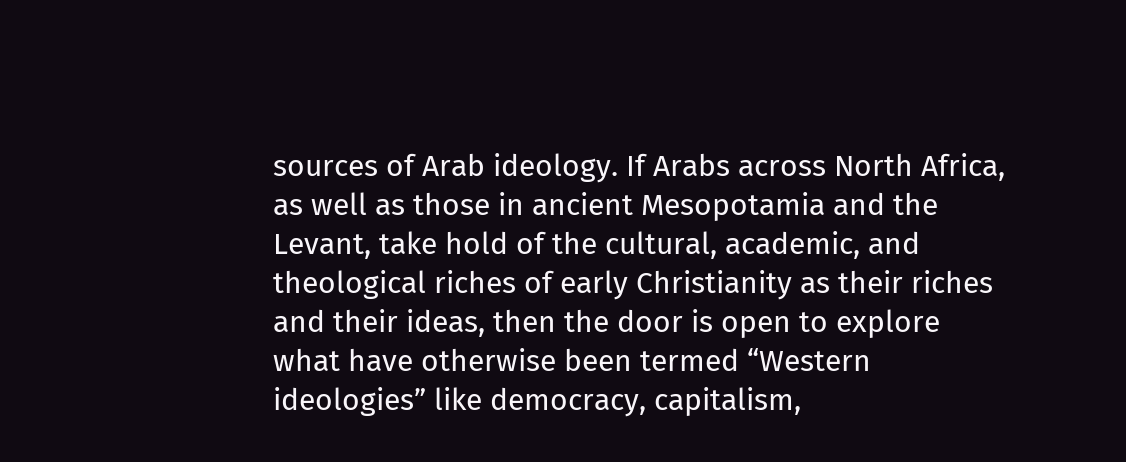sources of Arab ideology. If Arabs across North Africa, as well as those in ancient Mesopotamia and the Levant, take hold of the cultural, academic, and theological riches of early Christianity as their riches and their ideas, then the door is open to explore what have otherwise been termed “Western ideologies” like democracy, capitalism,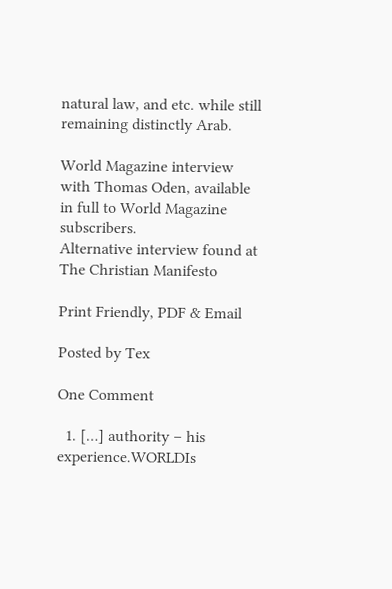natural law, and etc. while still remaining distinctly Arab.

World Magazine interview with Thomas Oden, available in full to World Magazine subscribers.
Alternative interview found at The Christian Manifesto

Print Friendly, PDF & Email

Posted by Tex

One Comment

  1. […] authority – his experience.WORLDIs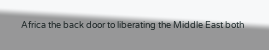Africa the back door to liberating the Middle East both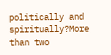politically and spiritually?More than two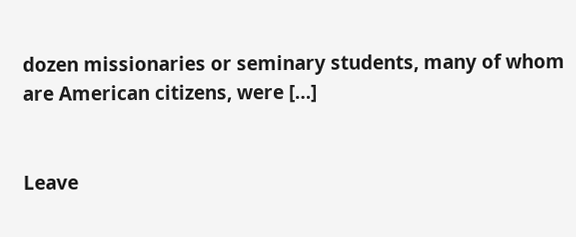dozen missionaries or seminary students, many of whom are American citizens, were […]


Leave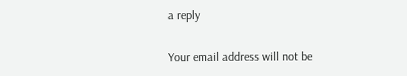a reply

Your email address will not be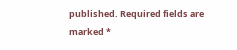published. Required fields are marked *